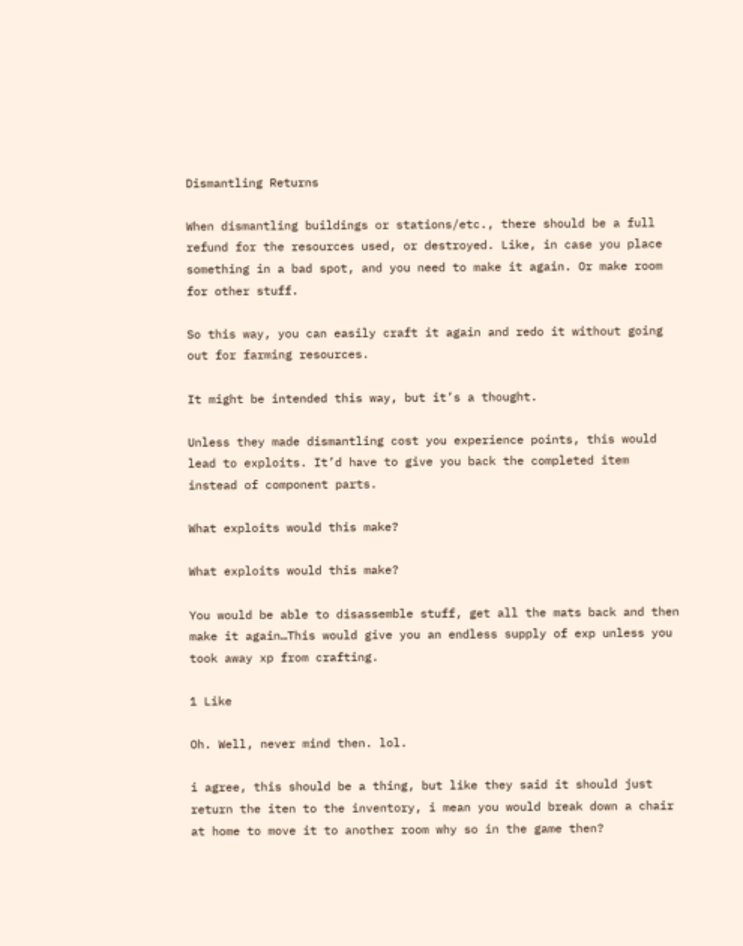Dismantling Returns

When dismantling buildings or stations/etc., there should be a full refund for the resources used, or destroyed. Like, in case you place something in a bad spot, and you need to make it again. Or make room for other stuff.

So this way, you can easily craft it again and redo it without going out for farming resources.

It might be intended this way, but it’s a thought.

Unless they made dismantling cost you experience points, this would lead to exploits. It’d have to give you back the completed item instead of component parts.

What exploits would this make?

What exploits would this make?

You would be able to disassemble stuff, get all the mats back and then make it again…This would give you an endless supply of exp unless you took away xp from crafting.

1 Like

Oh. Well, never mind then. lol.

i agree, this should be a thing, but like they said it should just return the iten to the inventory, i mean you would break down a chair at home to move it to another room why so in the game then?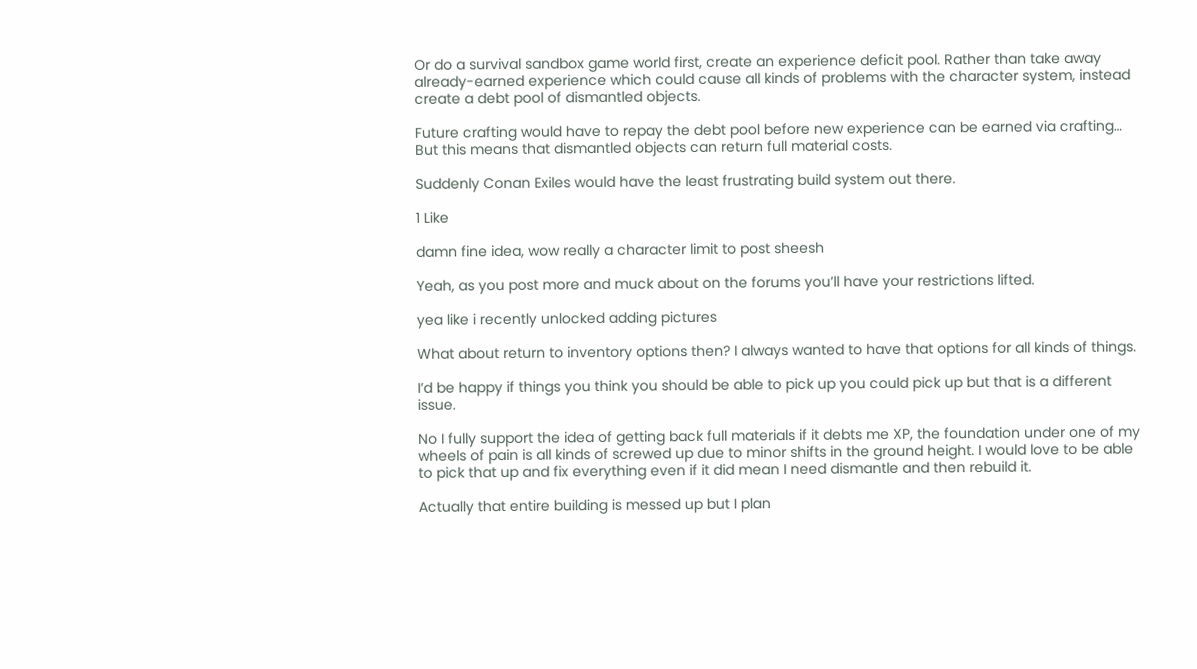Or do a survival sandbox game world first, create an experience deficit pool. Rather than take away already-earned experience which could cause all kinds of problems with the character system, instead create a debt pool of dismantled objects.

Future crafting would have to repay the debt pool before new experience can be earned via crafting… But this means that dismantled objects can return full material costs.

Suddenly Conan Exiles would have the least frustrating build system out there.

1 Like

damn fine idea, wow really a character limit to post sheesh

Yeah, as you post more and muck about on the forums you’ll have your restrictions lifted.

yea like i recently unlocked adding pictures

What about return to inventory options then? I always wanted to have that options for all kinds of things.

I’d be happy if things you think you should be able to pick up you could pick up but that is a different issue.

No I fully support the idea of getting back full materials if it debts me XP, the foundation under one of my wheels of pain is all kinds of screwed up due to minor shifts in the ground height. I would love to be able to pick that up and fix everything even if it did mean I need dismantle and then rebuild it.

Actually that entire building is messed up but I plan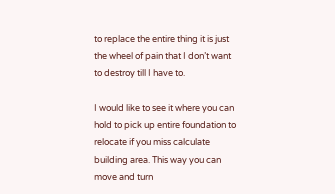to replace the entire thing it is just the wheel of pain that I don’t want to destroy till I have to.

I would like to see it where you can hold to pick up entire foundation to relocate if you miss calculate building area. This way you can move and turn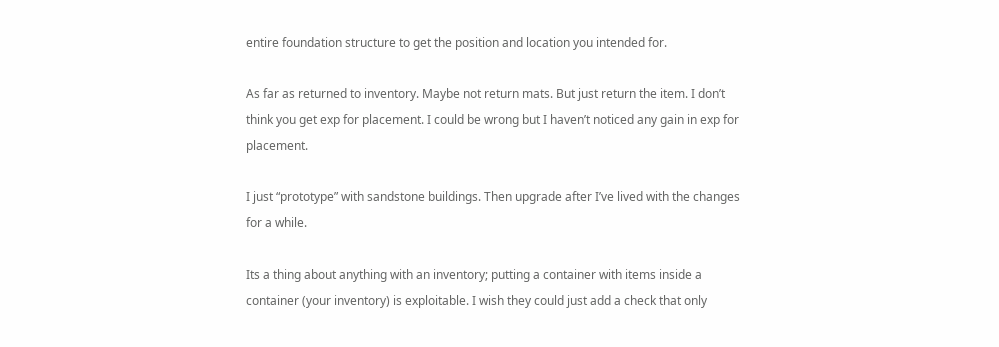entire foundation structure to get the position and location you intended for.

As far as returned to inventory. Maybe not return mats. But just return the item. I don’t think you get exp for placement. I could be wrong but I haven’t noticed any gain in exp for placement.

I just “prototype” with sandstone buildings. Then upgrade after I’ve lived with the changes for a while.

Its a thing about anything with an inventory; putting a container with items inside a container (your inventory) is exploitable. I wish they could just add a check that only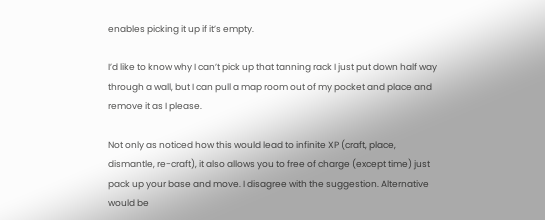enables picking it up if it’s empty.

I’d like to know why I can’t pick up that tanning rack I just put down half way through a wall, but I can pull a map room out of my pocket and place and remove it as I please.

Not only as noticed how this would lead to infinite XP (craft, place, dismantle, re-craft), it also allows you to free of charge (except time) just pack up your base and move. I disagree with the suggestion. Alternative would be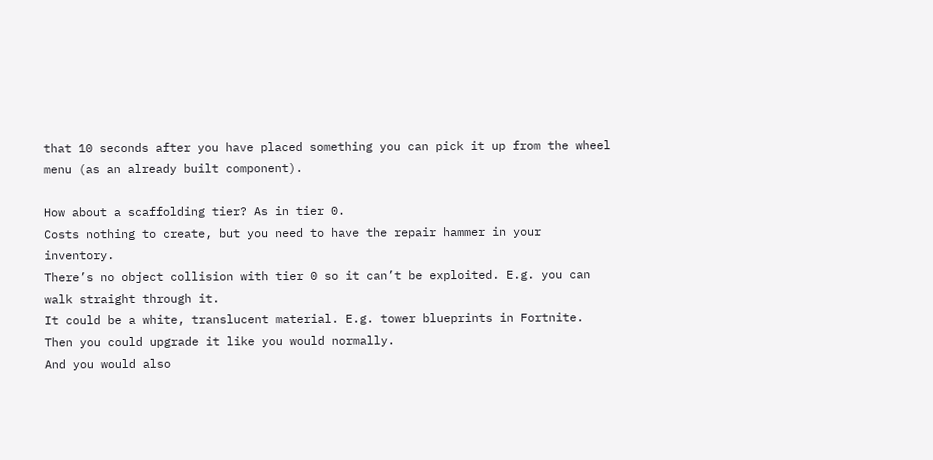that 10 seconds after you have placed something you can pick it up from the wheel menu (as an already built component).

How about a scaffolding tier? As in tier 0.
Costs nothing to create, but you need to have the repair hammer in your inventory.
There’s no object collision with tier 0 so it can’t be exploited. E.g. you can walk straight through it.
It could be a white, translucent material. E.g. tower blueprints in Fortnite.
Then you could upgrade it like you would normally.
And you would also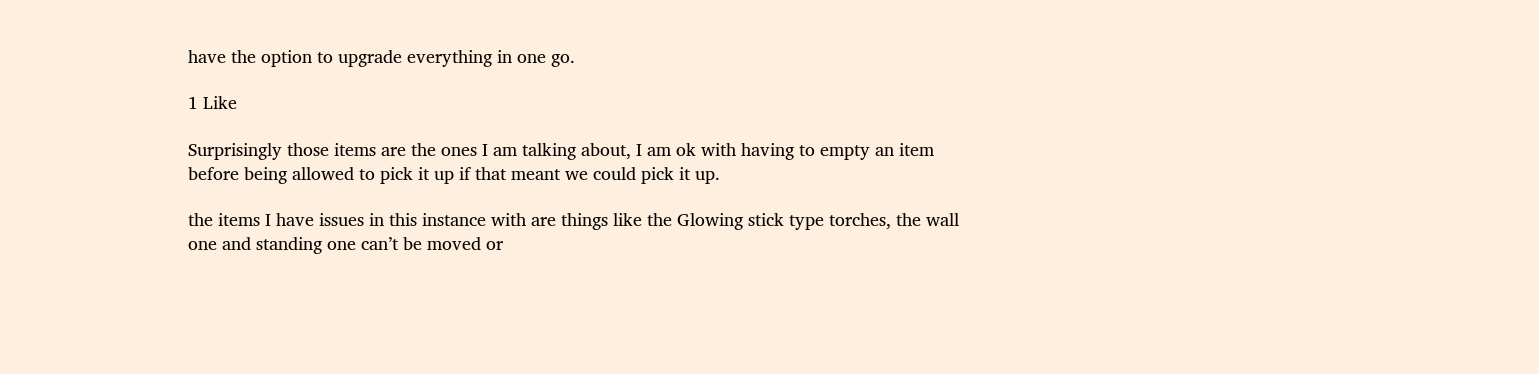have the option to upgrade everything in one go.

1 Like

Surprisingly those items are the ones I am talking about, I am ok with having to empty an item before being allowed to pick it up if that meant we could pick it up.

the items I have issues in this instance with are things like the Glowing stick type torches, the wall one and standing one can’t be moved or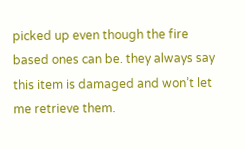picked up even though the fire based ones can be. they always say this item is damaged and won’t let me retrieve them.